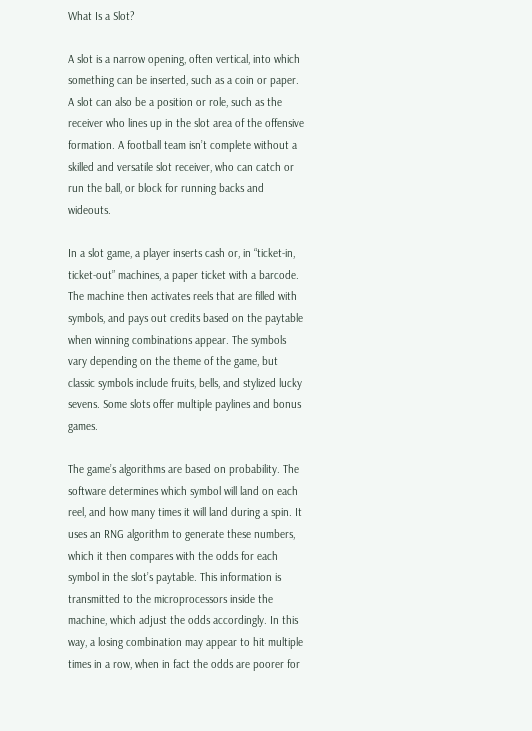What Is a Slot?

A slot is a narrow opening, often vertical, into which something can be inserted, such as a coin or paper. A slot can also be a position or role, such as the receiver who lines up in the slot area of the offensive formation. A football team isn’t complete without a skilled and versatile slot receiver, who can catch or run the ball, or block for running backs and wideouts.

In a slot game, a player inserts cash or, in “ticket-in, ticket-out” machines, a paper ticket with a barcode. The machine then activates reels that are filled with symbols, and pays out credits based on the paytable when winning combinations appear. The symbols vary depending on the theme of the game, but classic symbols include fruits, bells, and stylized lucky sevens. Some slots offer multiple paylines and bonus games.

The game’s algorithms are based on probability. The software determines which symbol will land on each reel, and how many times it will land during a spin. It uses an RNG algorithm to generate these numbers, which it then compares with the odds for each symbol in the slot’s paytable. This information is transmitted to the microprocessors inside the machine, which adjust the odds accordingly. In this way, a losing combination may appear to hit multiple times in a row, when in fact the odds are poorer for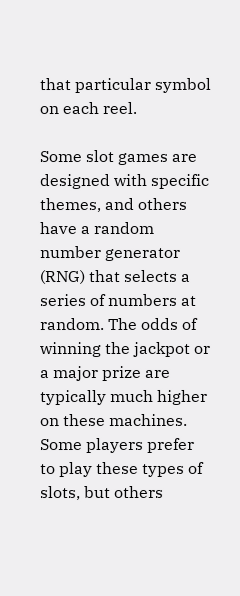that particular symbol on each reel.

Some slot games are designed with specific themes, and others have a random number generator (RNG) that selects a series of numbers at random. The odds of winning the jackpot or a major prize are typically much higher on these machines. Some players prefer to play these types of slots, but others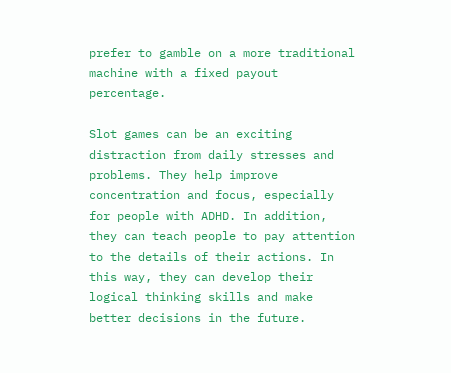prefer to gamble on a more traditional machine with a fixed payout percentage.

Slot games can be an exciting distraction from daily stresses and problems. They help improve concentration and focus, especially for people with ADHD. In addition, they can teach people to pay attention to the details of their actions. In this way, they can develop their logical thinking skills and make better decisions in the future.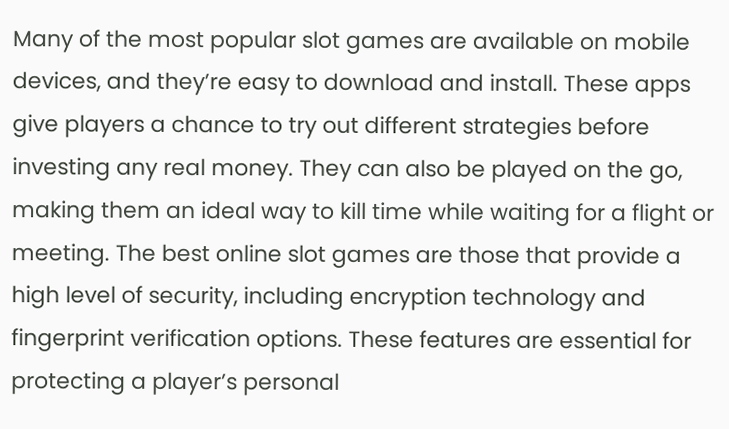Many of the most popular slot games are available on mobile devices, and they’re easy to download and install. These apps give players a chance to try out different strategies before investing any real money. They can also be played on the go, making them an ideal way to kill time while waiting for a flight or meeting. The best online slot games are those that provide a high level of security, including encryption technology and fingerprint verification options. These features are essential for protecting a player’s personal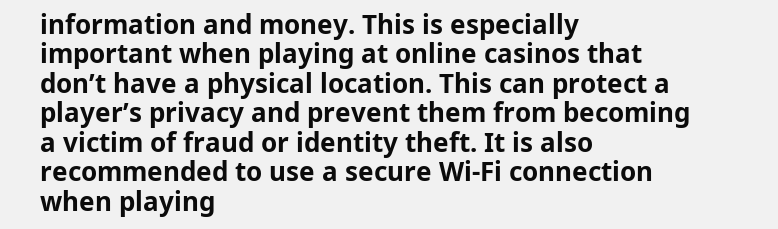information and money. This is especially important when playing at online casinos that don’t have a physical location. This can protect a player’s privacy and prevent them from becoming a victim of fraud or identity theft. It is also recommended to use a secure Wi-Fi connection when playing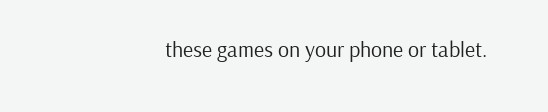these games on your phone or tablet.